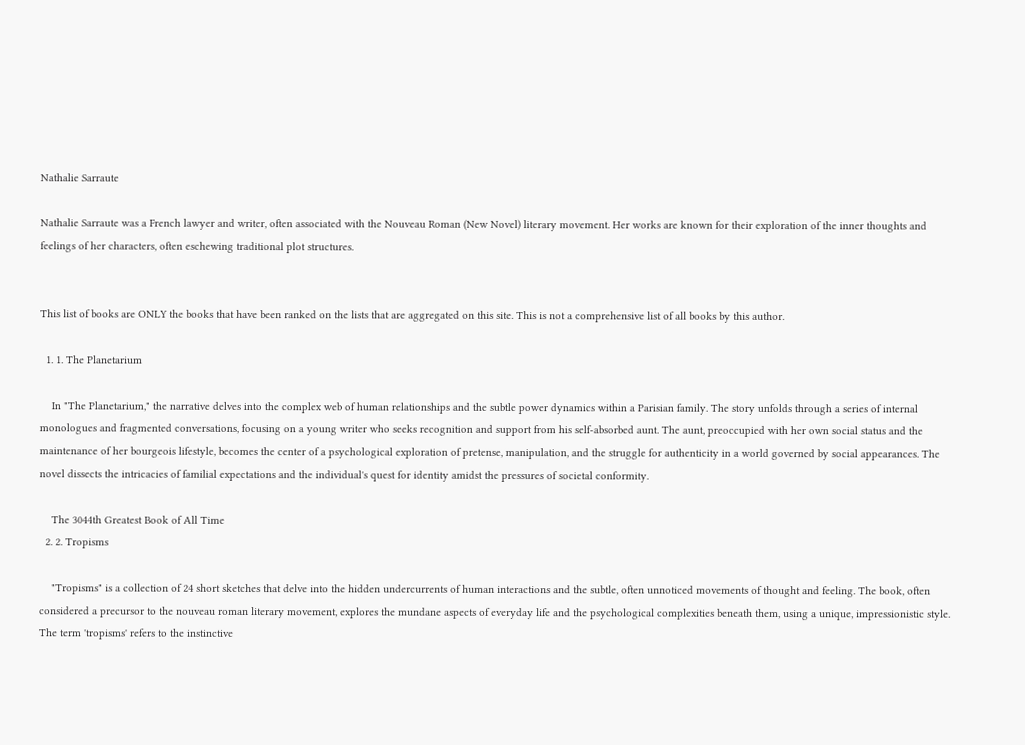Nathalie Sarraute

Nathalie Sarraute was a French lawyer and writer, often associated with the Nouveau Roman (New Novel) literary movement. Her works are known for their exploration of the inner thoughts and feelings of her characters, often eschewing traditional plot structures.


This list of books are ONLY the books that have been ranked on the lists that are aggregated on this site. This is not a comprehensive list of all books by this author.

  1. 1. The Planetarium

    In "The Planetarium," the narrative delves into the complex web of human relationships and the subtle power dynamics within a Parisian family. The story unfolds through a series of internal monologues and fragmented conversations, focusing on a young writer who seeks recognition and support from his self-absorbed aunt. The aunt, preoccupied with her own social status and the maintenance of her bourgeois lifestyle, becomes the center of a psychological exploration of pretense, manipulation, and the struggle for authenticity in a world governed by social appearances. The novel dissects the intricacies of familial expectations and the individual's quest for identity amidst the pressures of societal conformity.

    The 3044th Greatest Book of All Time
  2. 2. Tropisms

    "Tropisms" is a collection of 24 short sketches that delve into the hidden undercurrents of human interactions and the subtle, often unnoticed movements of thought and feeling. The book, often considered a precursor to the nouveau roman literary movement, explores the mundane aspects of everyday life and the psychological complexities beneath them, using a unique, impressionistic style. The term 'tropisms' refers to the instinctive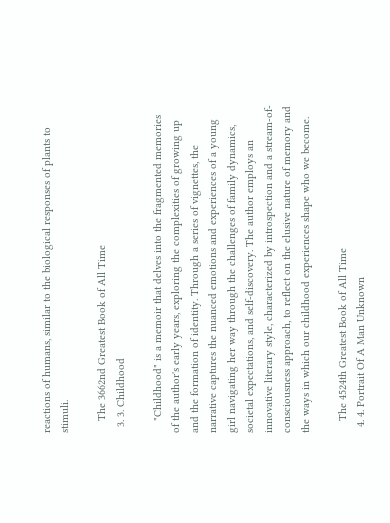reactions of humans, similar to the biological responses of plants to stimuli.

    The 3662nd Greatest Book of All Time
  3. 3. Childhood

    "Childhood" is a memoir that delves into the fragmented memories of the author's early years, exploring the complexities of growing up and the formation of identity. Through a series of vignettes, the narrative captures the nuanced emotions and experiences of a young girl navigating her way through the challenges of family dynamics, societal expectations, and self-discovery. The author employs an innovative literary style, characterized by introspection and a stream-of-consciousness approach, to reflect on the elusive nature of memory and the ways in which our childhood experiences shape who we become.

    The 4524th Greatest Book of All Time
  4. 4. Portrait Of A Man Unknown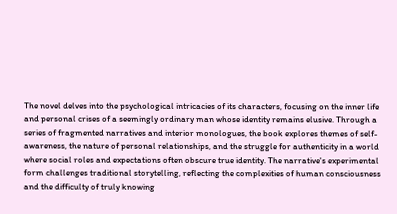The novel delves into the psychological intricacies of its characters, focusing on the inner life and personal crises of a seemingly ordinary man whose identity remains elusive. Through a series of fragmented narratives and interior monologues, the book explores themes of self-awareness, the nature of personal relationships, and the struggle for authenticity in a world where social roles and expectations often obscure true identity. The narrative's experimental form challenges traditional storytelling, reflecting the complexities of human consciousness and the difficulty of truly knowing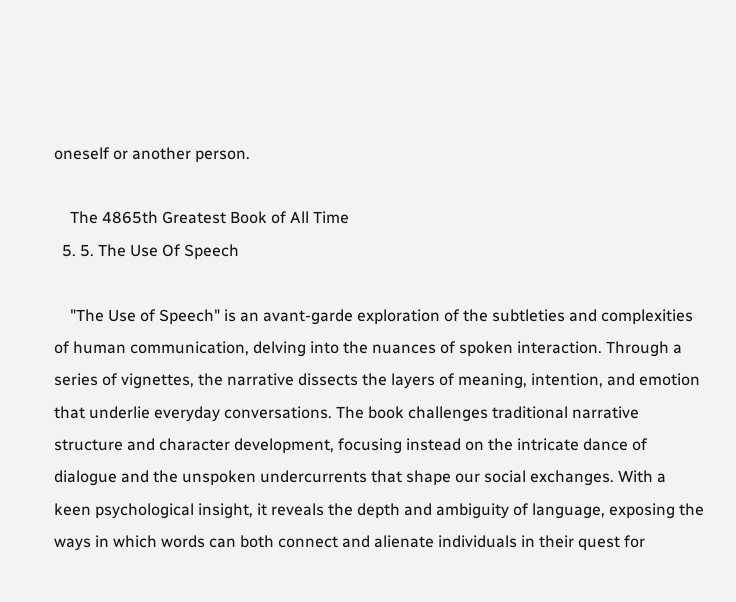oneself or another person.

    The 4865th Greatest Book of All Time
  5. 5. The Use Of Speech

    "The Use of Speech" is an avant-garde exploration of the subtleties and complexities of human communication, delving into the nuances of spoken interaction. Through a series of vignettes, the narrative dissects the layers of meaning, intention, and emotion that underlie everyday conversations. The book challenges traditional narrative structure and character development, focusing instead on the intricate dance of dialogue and the unspoken undercurrents that shape our social exchanges. With a keen psychological insight, it reveals the depth and ambiguity of language, exposing the ways in which words can both connect and alienate individuals in their quest for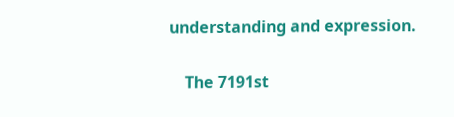understanding and expression.

    The 7191st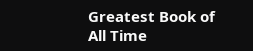Greatest Book of All Time